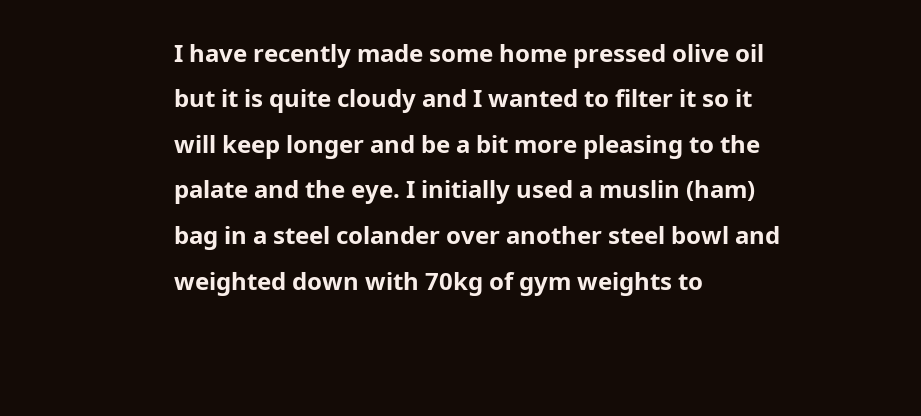I have recently made some home pressed olive oil but it is quite cloudy and I wanted to filter it so it will keep longer and be a bit more pleasing to the palate and the eye. I initially used a muslin (ham) bag in a steel colander over another steel bowl and weighted down with 70kg of gym weights to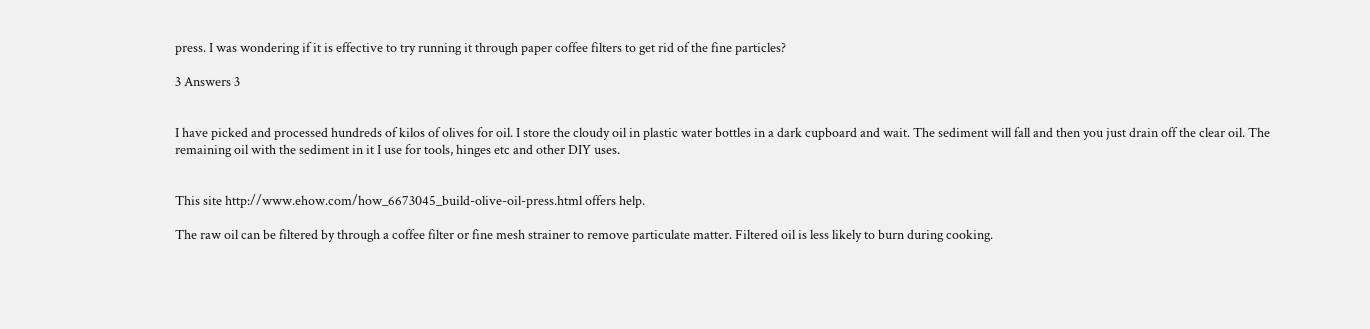press. I was wondering if it is effective to try running it through paper coffee filters to get rid of the fine particles?

3 Answers 3


I have picked and processed hundreds of kilos of olives for oil. I store the cloudy oil in plastic water bottles in a dark cupboard and wait. The sediment will fall and then you just drain off the clear oil. The remaining oil with the sediment in it I use for tools, hinges etc and other DIY uses.


This site http://www.ehow.com/how_6673045_build-olive-oil-press.html offers help.

The raw oil can be filtered by through a coffee filter or fine mesh strainer to remove particulate matter. Filtered oil is less likely to burn during cooking.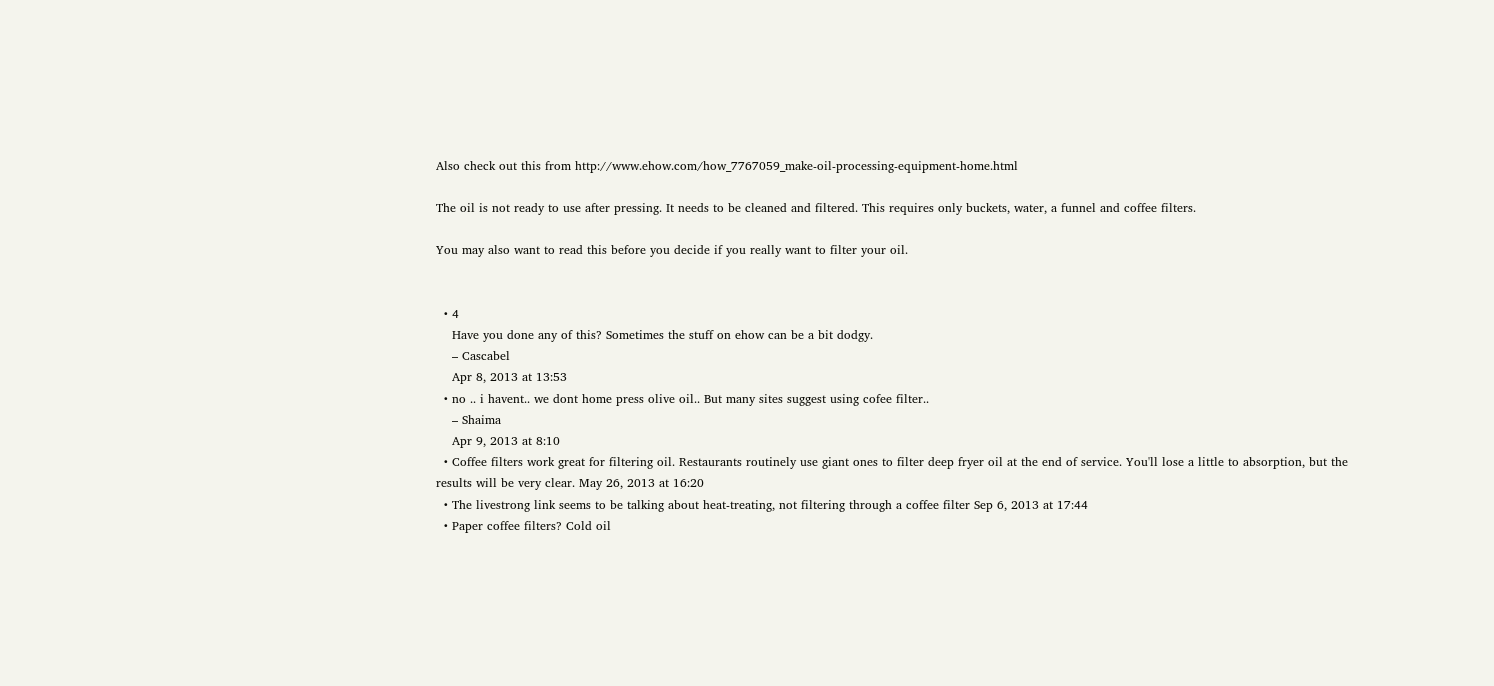Also check out this from http://www.ehow.com/how_7767059_make-oil-processing-equipment-home.html

The oil is not ready to use after pressing. It needs to be cleaned and filtered. This requires only buckets, water, a funnel and coffee filters.

You may also want to read this before you decide if you really want to filter your oil.


  • 4
    Have you done any of this? Sometimes the stuff on ehow can be a bit dodgy.
    – Cascabel
    Apr 8, 2013 at 13:53
  • no .. i havent.. we dont home press olive oil.. But many sites suggest using cofee filter..
    – Shaima
    Apr 9, 2013 at 8:10
  • Coffee filters work great for filtering oil. Restaurants routinely use giant ones to filter deep fryer oil at the end of service. You'll lose a little to absorption, but the results will be very clear. May 26, 2013 at 16:20
  • The livestrong link seems to be talking about heat-treating, not filtering through a coffee filter Sep 6, 2013 at 17:44
  • Paper coffee filters? Cold oil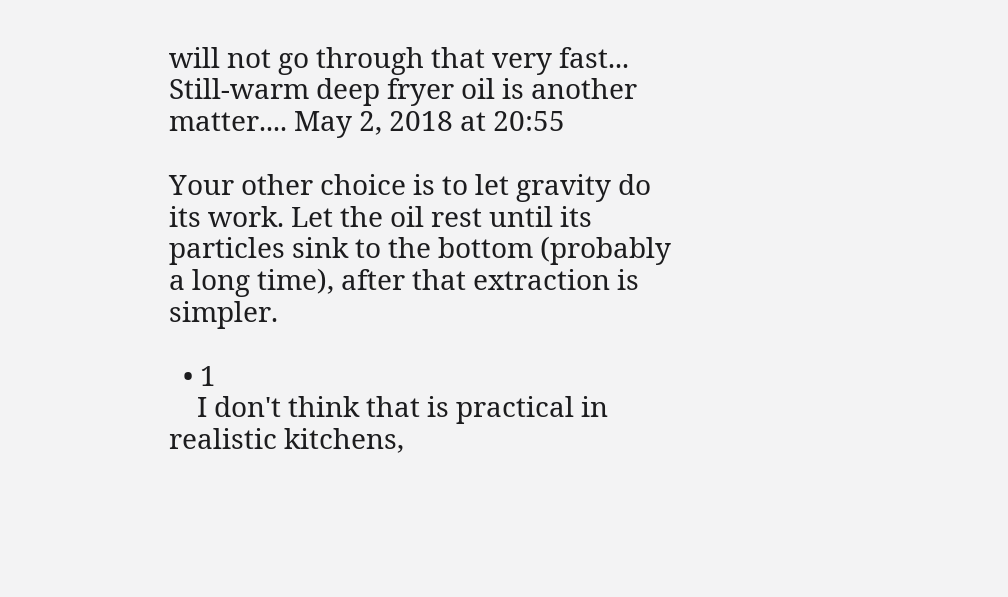will not go through that very fast... Still-warm deep fryer oil is another matter.... May 2, 2018 at 20:55

Your other choice is to let gravity do its work. Let the oil rest until its particles sink to the bottom (probably a long time), after that extraction is simpler.

  • 1
    I don't think that is practical in realistic kitchens,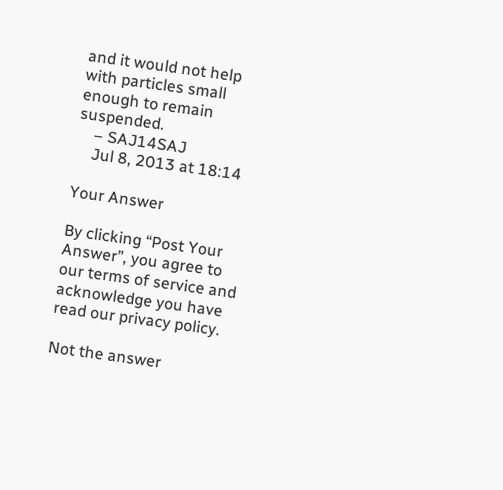and it would not help with particles small enough to remain suspended.
    – SAJ14SAJ
    Jul 8, 2013 at 18:14

Your Answer

By clicking “Post Your Answer”, you agree to our terms of service and acknowledge you have read our privacy policy.

Not the answer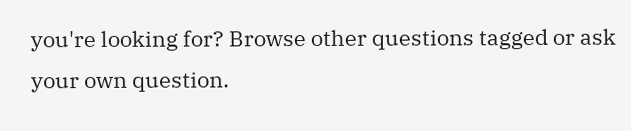you're looking for? Browse other questions tagged or ask your own question.